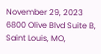November 29, 2023
6800 Olive Blvd Suite B, Saint Louis, MO,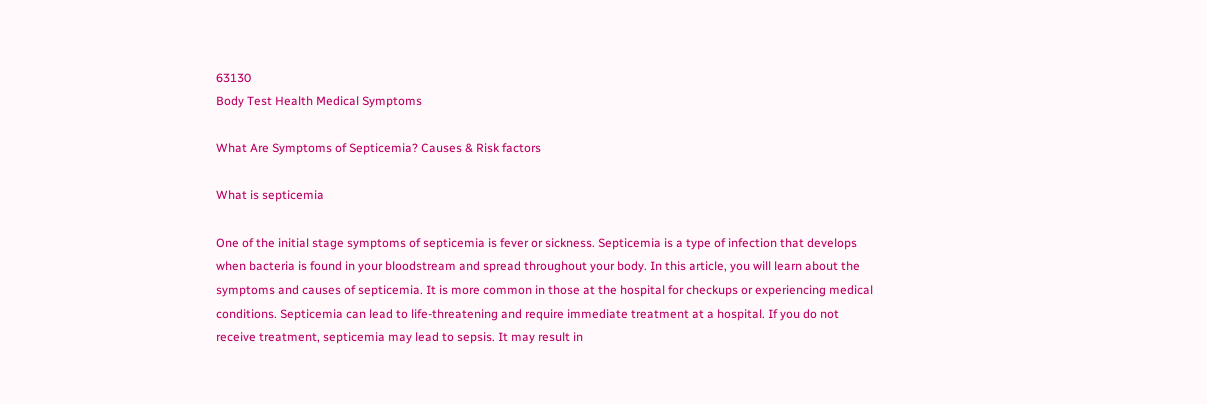63130
Body Test Health Medical Symptoms

What Are Symptoms of Septicemia? Causes & Risk factors

What is septicemia

One of the initial stage symptoms of septicemia is fever or sickness. Septicemia is a type of infection that develops when bacteria is found in your bloodstream and spread throughout your body. In this article, you will learn about the symptoms and causes of septicemia. It is more common in those at the hospital for checkups or experiencing medical conditions. Septicemia can lead to life-threatening and require immediate treatment at a hospital. If you do not receive treatment, septicemia may lead to sepsis. It may result in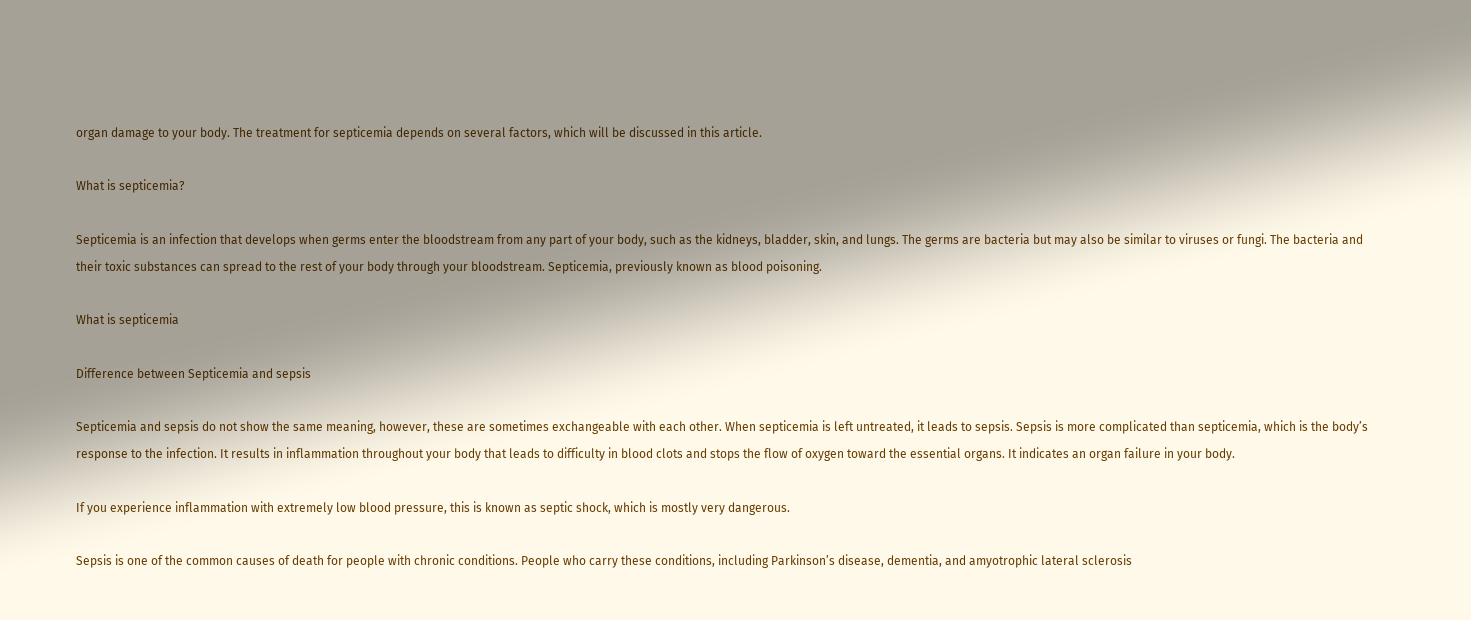organ damage to your body. The treatment for septicemia depends on several factors, which will be discussed in this article.

What is septicemia?

Septicemia is an infection that develops when germs enter the bloodstream from any part of your body, such as the kidneys, bladder, skin, and lungs. The germs are bacteria but may also be similar to viruses or fungi. The bacteria and their toxic substances can spread to the rest of your body through your bloodstream. Septicemia, previously known as blood poisoning.

What is septicemia

Difference between Septicemia and sepsis

Septicemia and sepsis do not show the same meaning, however, these are sometimes exchangeable with each other. When septicemia is left untreated, it leads to sepsis. Sepsis is more complicated than septicemia, which is the body’s response to the infection. It results in inflammation throughout your body that leads to difficulty in blood clots and stops the flow of oxygen toward the essential organs. It indicates an organ failure in your body.

If you experience inflammation with extremely low blood pressure, this is known as septic shock, which is mostly very dangerous.

Sepsis is one of the common causes of death for people with chronic conditions. People who carry these conditions, including Parkinson’s disease, dementia, and amyotrophic lateral sclerosis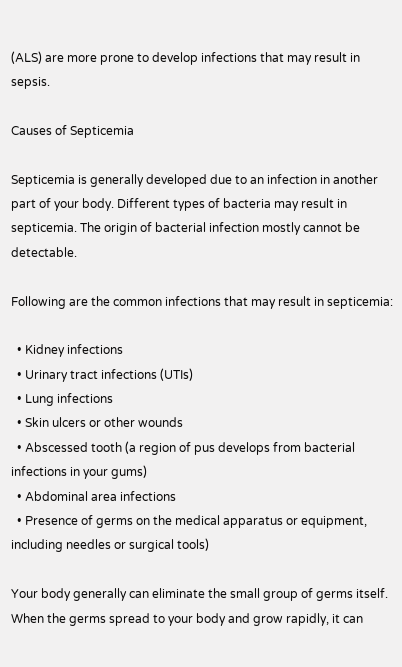(ALS) are more prone to develop infections that may result in sepsis.

Causes of Septicemia

Septicemia is generally developed due to an infection in another part of your body. Different types of bacteria may result in septicemia. The origin of bacterial infection mostly cannot be detectable.

Following are the common infections that may result in septicemia:

  • Kidney infections
  • Urinary tract infections (UTIs)
  • Lung infections
  • Skin ulcers or other wounds
  • Abscessed tooth (a region of pus develops from bacterial infections in your gums)
  • Abdominal area infections
  • Presence of germs on the medical apparatus or equipment, including needles or surgical tools)

Your body generally can eliminate the small group of germs itself. When the germs spread to your body and grow rapidly, it can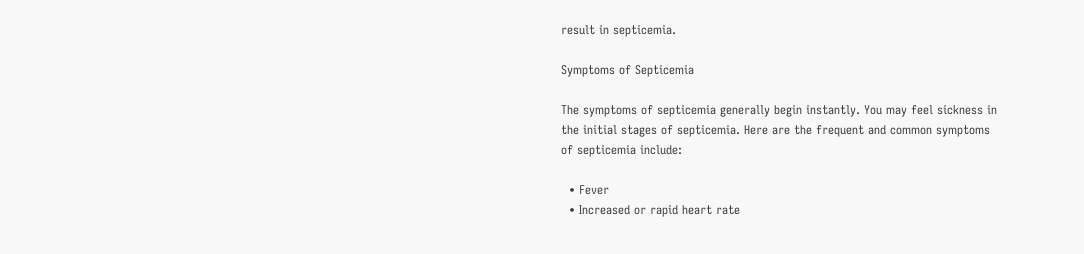result in septicemia.

Symptoms of Septicemia

The symptoms of septicemia generally begin instantly. You may feel sickness in the initial stages of septicemia. Here are the frequent and common symptoms of septicemia include:

  • Fever
  • Increased or rapid heart rate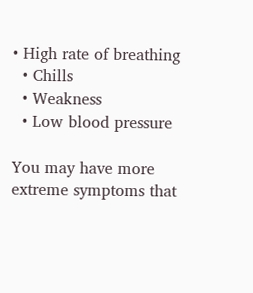• High rate of breathing
  • Chills
  • Weakness
  • Low blood pressure

You may have more extreme symptoms that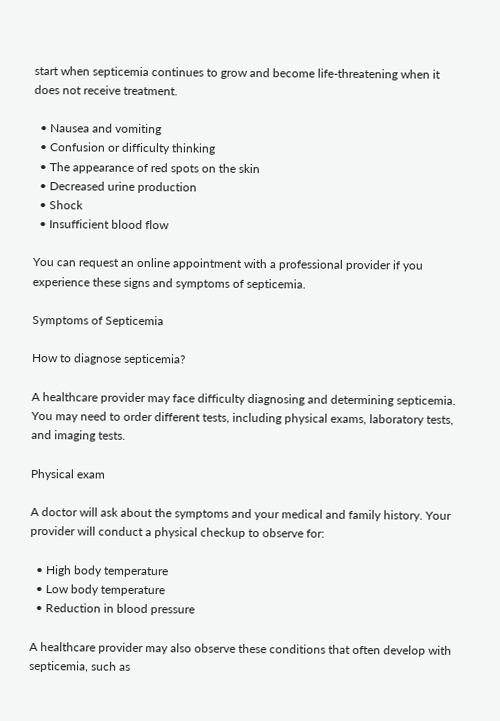start when septicemia continues to grow and become life-threatening when it does not receive treatment.

  • Nausea and vomiting
  • Confusion or difficulty thinking
  • The appearance of red spots on the skin
  • Decreased urine production
  • Shock
  • Insufficient blood flow

You can request an online appointment with a professional provider if you experience these signs and symptoms of septicemia.

Symptoms of Septicemia

How to diagnose septicemia?

A healthcare provider may face difficulty diagnosing and determining septicemia. You may need to order different tests, including physical exams, laboratory tests, and imaging tests.

Physical exam

A doctor will ask about the symptoms and your medical and family history. Your provider will conduct a physical checkup to observe for:

  • High body temperature
  • Low body temperature
  • Reduction in blood pressure

A healthcare provider may also observe these conditions that often develop with septicemia, such as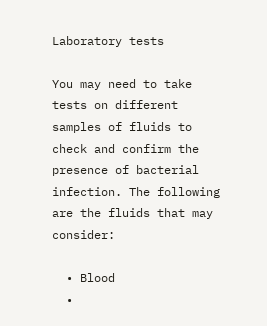Laboratory tests

You may need to take tests on different samples of fluids to check and confirm the presence of bacterial infection. The following are the fluids that may consider:

  • Blood
  •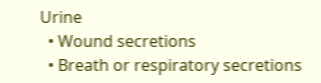Urine
  • Wound secretions
  • Breath or respiratory secretions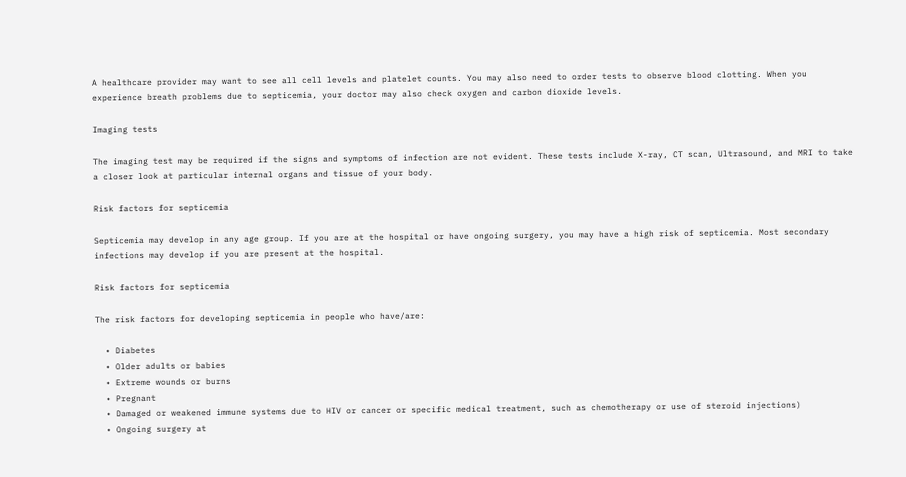A healthcare provider may want to see all cell levels and platelet counts. You may also need to order tests to observe blood clotting. When you experience breath problems due to septicemia, your doctor may also check oxygen and carbon dioxide levels.

Imaging tests

The imaging test may be required if the signs and symptoms of infection are not evident. These tests include X-ray, CT scan, Ultrasound, and MRI to take a closer look at particular internal organs and tissue of your body.

Risk factors for septicemia

Septicemia may develop in any age group. If you are at the hospital or have ongoing surgery, you may have a high risk of septicemia. Most secondary infections may develop if you are present at the hospital.

Risk factors for septicemia

The risk factors for developing septicemia in people who have/are:

  • Diabetes
  • Older adults or babies
  • Extreme wounds or burns
  • Pregnant
  • Damaged or weakened immune systems due to HIV or cancer or specific medical treatment, such as chemotherapy or use of steroid injections)
  • Ongoing surgery at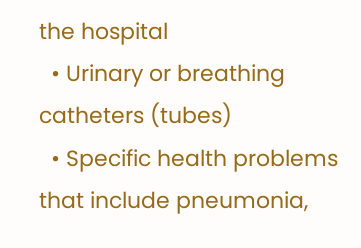the hospital
  • Urinary or breathing catheters (tubes)
  • Specific health problems that include pneumonia,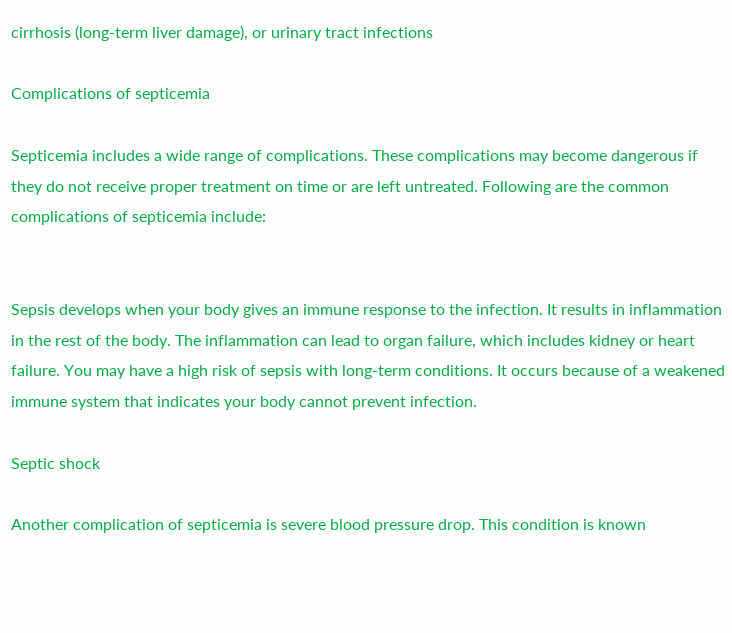cirrhosis (long-term liver damage), or urinary tract infections

Complications of septicemia

Septicemia includes a wide range of complications. These complications may become dangerous if they do not receive proper treatment on time or are left untreated. Following are the common complications of septicemia include:


Sepsis develops when your body gives an immune response to the infection. It results in inflammation in the rest of the body. The inflammation can lead to organ failure, which includes kidney or heart failure. You may have a high risk of sepsis with long-term conditions. It occurs because of a weakened immune system that indicates your body cannot prevent infection.

Septic shock

Another complication of septicemia is severe blood pressure drop. This condition is known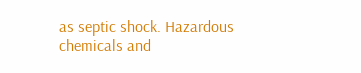as septic shock. Hazardous chemicals and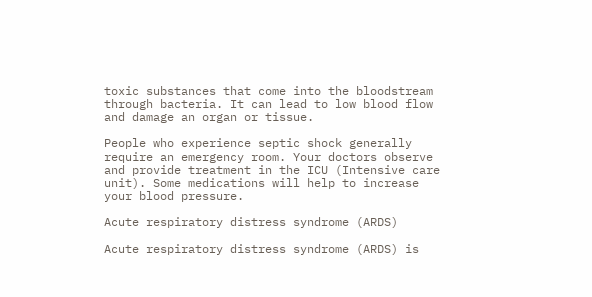toxic substances that come into the bloodstream through bacteria. It can lead to low blood flow and damage an organ or tissue.

People who experience septic shock generally require an emergency room. Your doctors observe and provide treatment in the ICU (Intensive care unit). Some medications will help to increase your blood pressure.

Acute respiratory distress syndrome (ARDS)

Acute respiratory distress syndrome (ARDS) is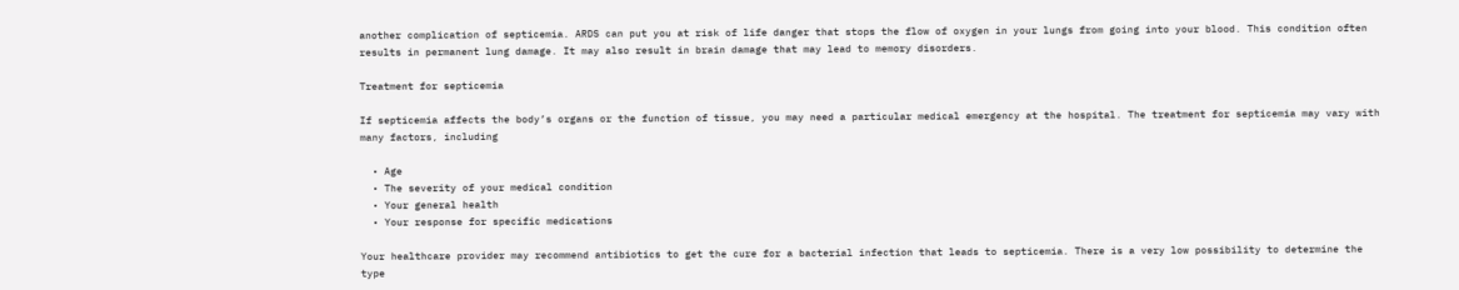another complication of septicemia. ARDS can put you at risk of life danger that stops the flow of oxygen in your lungs from going into your blood. This condition often results in permanent lung damage. It may also result in brain damage that may lead to memory disorders.

Treatment for septicemia

If septicemia affects the body’s organs or the function of tissue, you may need a particular medical emergency at the hospital. The treatment for septicemia may vary with many factors, including

  • Age
  • The severity of your medical condition
  • Your general health
  • Your response for specific medications

Your healthcare provider may recommend antibiotics to get the cure for a bacterial infection that leads to septicemia. There is a very low possibility to determine the type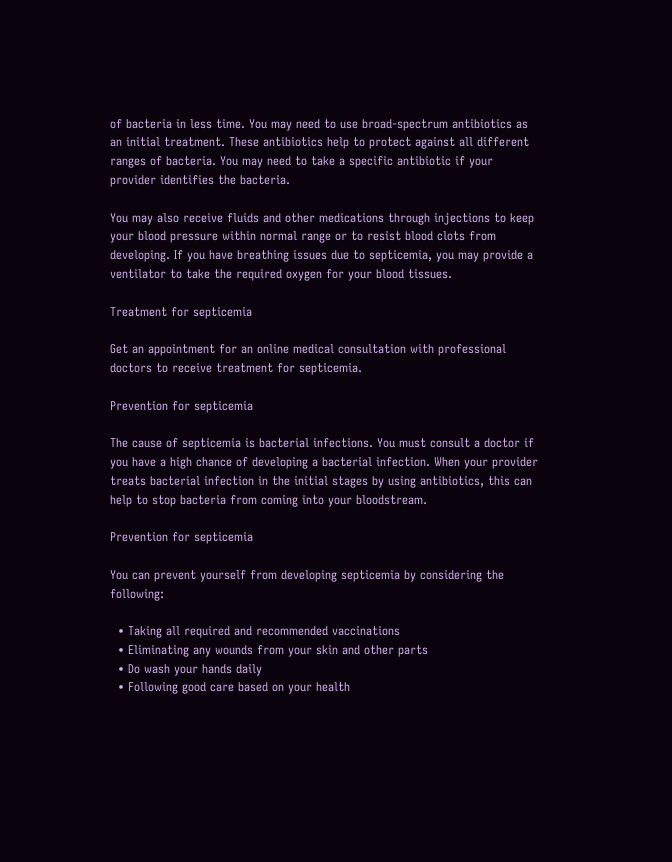of bacteria in less time. You may need to use broad-spectrum antibiotics as an initial treatment. These antibiotics help to protect against all different ranges of bacteria. You may need to take a specific antibiotic if your provider identifies the bacteria.

You may also receive fluids and other medications through injections to keep your blood pressure within normal range or to resist blood clots from developing. If you have breathing issues due to septicemia, you may provide a ventilator to take the required oxygen for your blood tissues.

Treatment for septicemia

Get an appointment for an online medical consultation with professional doctors to receive treatment for septicemia.

Prevention for septicemia

The cause of septicemia is bacterial infections. You must consult a doctor if you have a high chance of developing a bacterial infection. When your provider treats bacterial infection in the initial stages by using antibiotics, this can help to stop bacteria from coming into your bloodstream.

Prevention for septicemia

You can prevent yourself from developing septicemia by considering the following:

  • Taking all required and recommended vaccinations
  • Eliminating any wounds from your skin and other parts
  • Do wash your hands daily
  • Following good care based on your health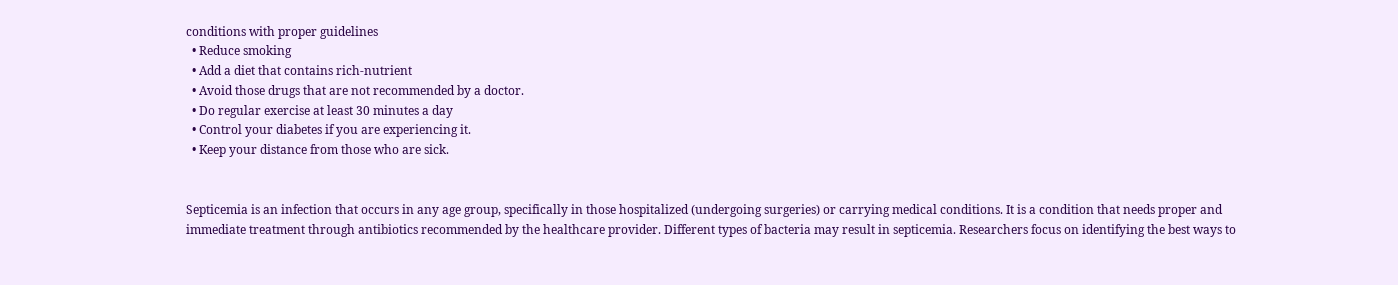conditions with proper guidelines
  • Reduce smoking
  • Add a diet that contains rich-nutrient
  • Avoid those drugs that are not recommended by a doctor.
  • Do regular exercise at least 30 minutes a day
  • Control your diabetes if you are experiencing it.
  • Keep your distance from those who are sick.


Septicemia is an infection that occurs in any age group, specifically in those hospitalized (undergoing surgeries) or carrying medical conditions. It is a condition that needs proper and immediate treatment through antibiotics recommended by the healthcare provider. Different types of bacteria may result in septicemia. Researchers focus on identifying the best ways to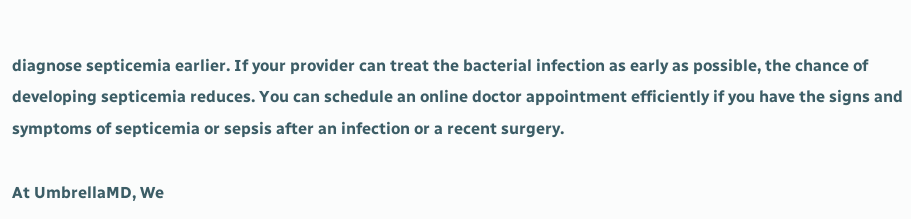diagnose septicemia earlier. If your provider can treat the bacterial infection as early as possible, the chance of developing septicemia reduces. You can schedule an online doctor appointment efficiently if you have the signs and symptoms of septicemia or sepsis after an infection or a recent surgery.

At UmbrellaMD, We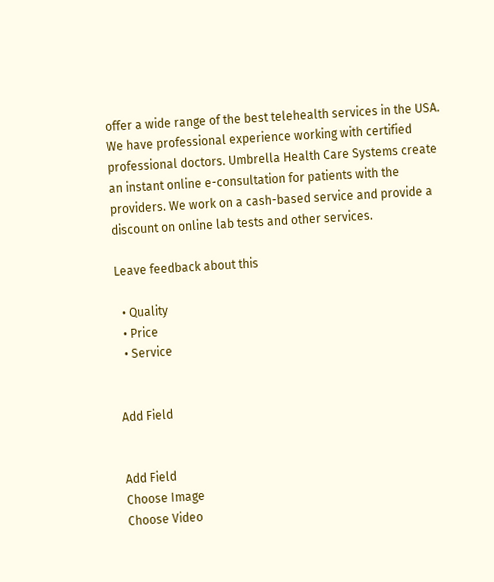offer a wide range of the best telehealth services in the USA. We have professional experience working with certified professional doctors. Umbrella Health Care Systems create an instant online e-consultation for patients with the providers. We work on a cash-based service and provide a discount on online lab tests and other services.

Leave feedback about this

  • Quality
  • Price
  • Service


Add Field


Add Field
Choose Image
Choose Video